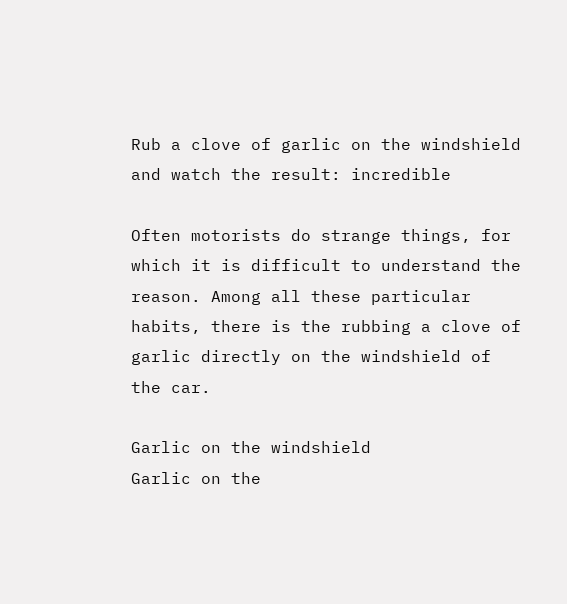Rub a clove of garlic on the windshield and watch the result: incredible

Often motorists do strange things, for which it is difficult to understand the reason. Among all these particular habits, there is the rubbing a clove of garlic directly on the windshield of the car.

Garlic on the windshield
Garlic on the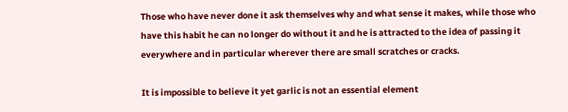Those who have never done it ask themselves why and what sense it makes, while those who have this habit he can no longer do without it and he is attracted to the idea of passing it everywhere and in particular wherever there are small scratches or cracks.

It is impossible to believe it yet garlic is not an essential element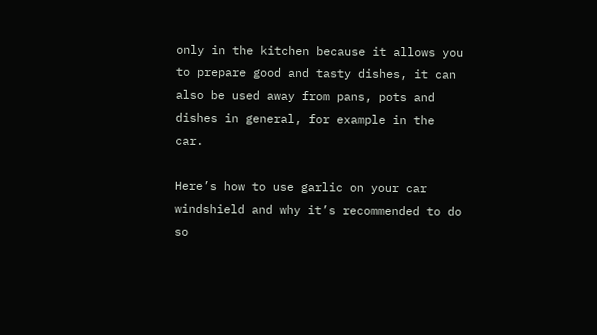only in the kitchen because it allows you to prepare good and tasty dishes, it can also be used away from pans, pots and dishes in general, for example in the car.

Here’s how to use garlic on your car windshield and why it’s recommended to do so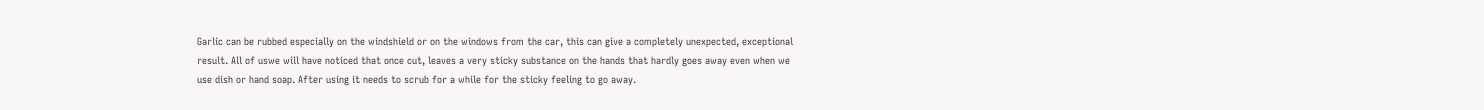Garlic can be rubbed especially on the windshield or on the windows from the car, this can give a completely unexpected, exceptional result. All of uswe will have noticed that once cut, leaves a very sticky substance on the hands that hardly goes away even when we use dish or hand soap. After using it needs to scrub for a while for the sticky feeling to go away.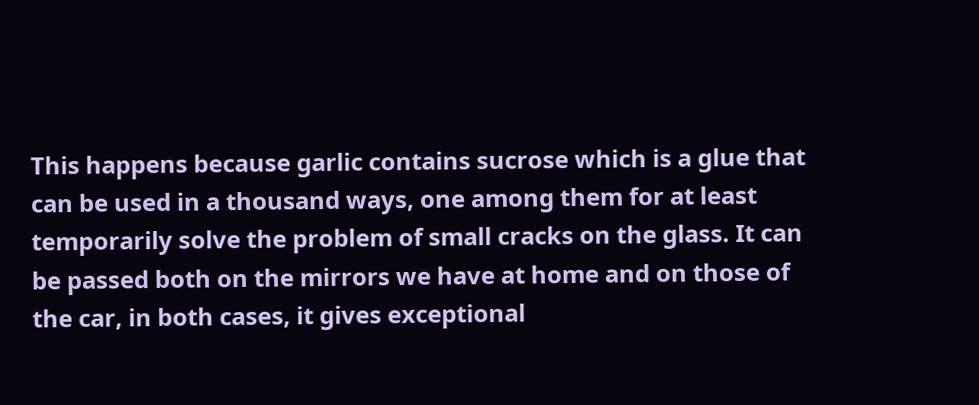This happens because garlic contains sucrose which is a glue that can be used in a thousand ways, one among them for at least temporarily solve the problem of small cracks on the glass. It can be passed both on the mirrors we have at home and on those of the car, in both cases, it gives exceptional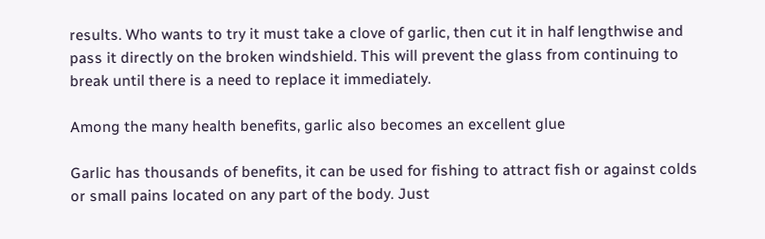results. Who wants to try it must take a clove of garlic, then cut it in half lengthwise and pass it directly on the broken windshield. This will prevent the glass from continuing to break until there is a need to replace it immediately.

Among the many health benefits, garlic also becomes an excellent glue

Garlic has thousands of benefits, it can be used for fishing to attract fish or against colds or small pains located on any part of the body. Just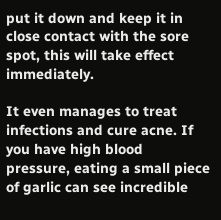put it down and keep it in close contact with the sore spot, this will take effect immediately.

It even manages to treat infections and cure acne. If you have high blood pressure, eating a small piece of garlic can see incredible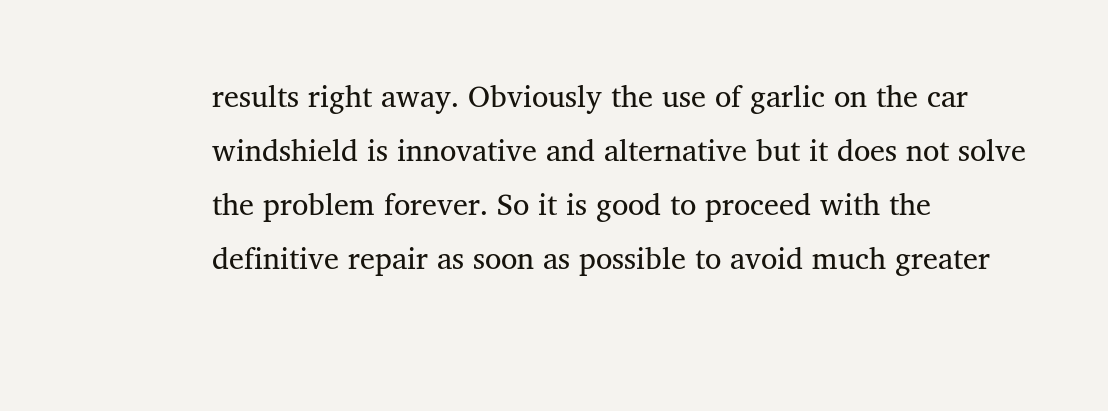results right away. Obviously the use of garlic on the car windshield is innovative and alternative but it does not solve the problem forever. So it is good to proceed with the definitive repair as soon as possible to avoid much greater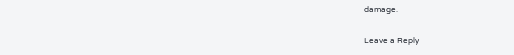damage.

Leave a Reply